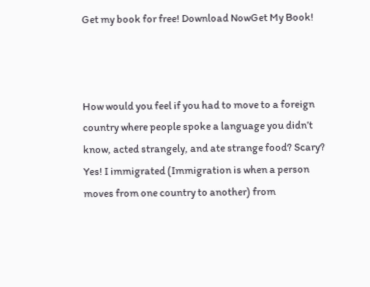Get my book for free! Download NowGet My Book!



How would you feel if you had to move to a foreign country where people spoke a language you didn’t know, acted strangely, and ate strange food? Scary? Yes! I immigrated (Immigration is when a person moves from one country to another) from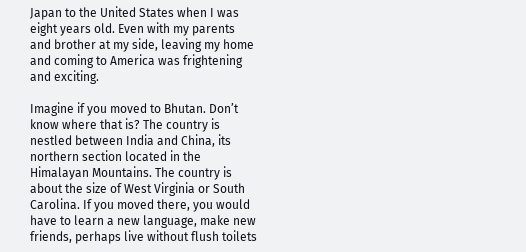Japan to the United States when I was eight years old. Even with my parents and brother at my side, leaving my home and coming to America was frightening and exciting.

Imagine if you moved to Bhutan. Don’t know where that is? The country is nestled between India and China, its northern section located in the Himalayan Mountains. The country is about the size of West Virginia or South Carolina. If you moved there, you would have to learn a new language, make new friends, perhaps live without flush toilets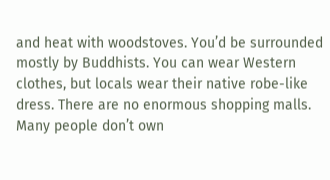and heat with woodstoves. You’d be surrounded mostly by Buddhists. You can wear Western clothes, but locals wear their native robe-like dress. There are no enormous shopping malls. Many people don’t own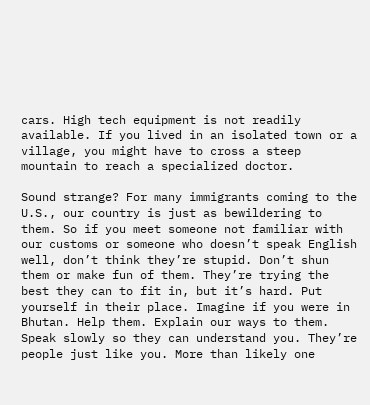cars. High tech equipment is not readily available. If you lived in an isolated town or a village, you might have to cross a steep mountain to reach a specialized doctor.

Sound strange? For many immigrants coming to the U.S., our country is just as bewildering to them. So if you meet someone not familiar with our customs or someone who doesn’t speak English well, don’t think they’re stupid. Don’t shun them or make fun of them. They’re trying the best they can to fit in, but it’s hard. Put yourself in their place. Imagine if you were in Bhutan. Help them. Explain our ways to them. Speak slowly so they can understand you. They’re people just like you. More than likely one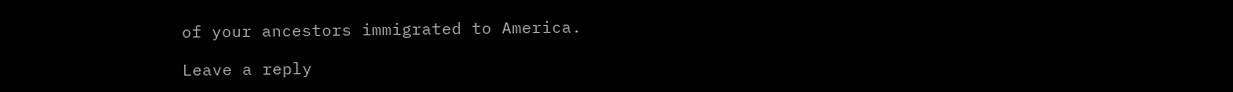of your ancestors immigrated to America.

Leave a reply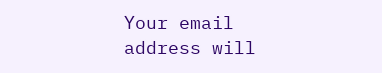Your email address will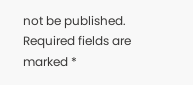not be published. Required fields are marked *